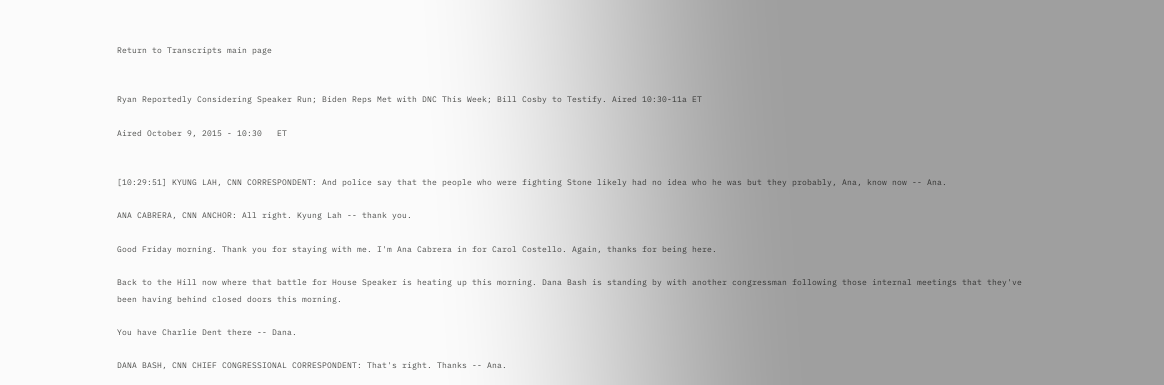Return to Transcripts main page


Ryan Reportedly Considering Speaker Run; Biden Reps Met with DNC This Week; Bill Cosby to Testify. Aired 10:30-11a ET

Aired October 9, 2015 - 10:30   ET


[10:29:51] KYUNG LAH, CNN CORRESPONDENT: And police say that the people who were fighting Stone likely had no idea who he was but they probably, Ana, know now -- Ana.

ANA CABRERA, CNN ANCHOR: All right. Kyung Lah -- thank you.

Good Friday morning. Thank you for staying with me. I'm Ana Cabrera in for Carol Costello. Again, thanks for being here.

Back to the Hill now where that battle for House Speaker is heating up this morning. Dana Bash is standing by with another congressman following those internal meetings that they've been having behind closed doors this morning.

You have Charlie Dent there -- Dana.

DANA BASH, CNN CHIEF CONGRESSIONAL CORRESPONDENT: That's right. Thanks -- Ana.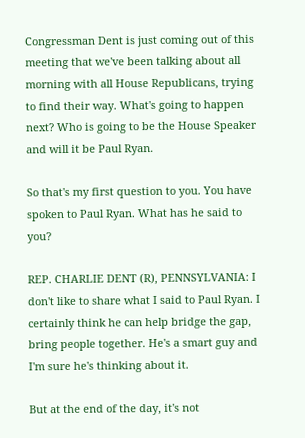Congressman Dent is just coming out of this meeting that we've been talking about all morning with all House Republicans, trying to find their way. What's going to happen next? Who is going to be the House Speaker and will it be Paul Ryan.

So that's my first question to you. You have spoken to Paul Ryan. What has he said to you?

REP. CHARLIE DENT (R), PENNSYLVANIA: I don't like to share what I said to Paul Ryan. I certainly think he can help bridge the gap, bring people together. He's a smart guy and I'm sure he's thinking about it.

But at the end of the day, it's not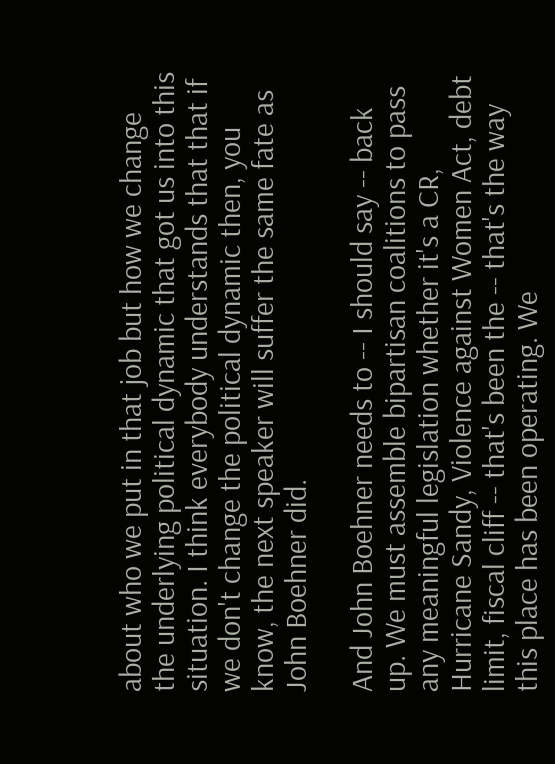about who we put in that job but how we change the underlying political dynamic that got us into this situation. I think everybody understands that that if we don't change the political dynamic then, you know, the next speaker will suffer the same fate as John Boehner did.

And John Boehner needs to -- I should say -- back up. We must assemble bipartisan coalitions to pass any meaningful legislation whether it's a CR, Hurricane Sandy, Violence against Women Act, debt limit, fiscal cliff -- that's been the -- that's the way this place has been operating. We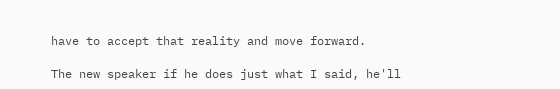have to accept that reality and move forward.

The new speaker if he does just what I said, he'll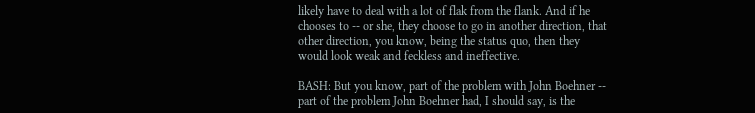likely have to deal with a lot of flak from the flank. And if he chooses to -- or she, they choose to go in another direction, that other direction, you know, being the status quo, then they would look weak and feckless and ineffective.

BASH: But you know, part of the problem with John Boehner -- part of the problem John Boehner had, I should say, is the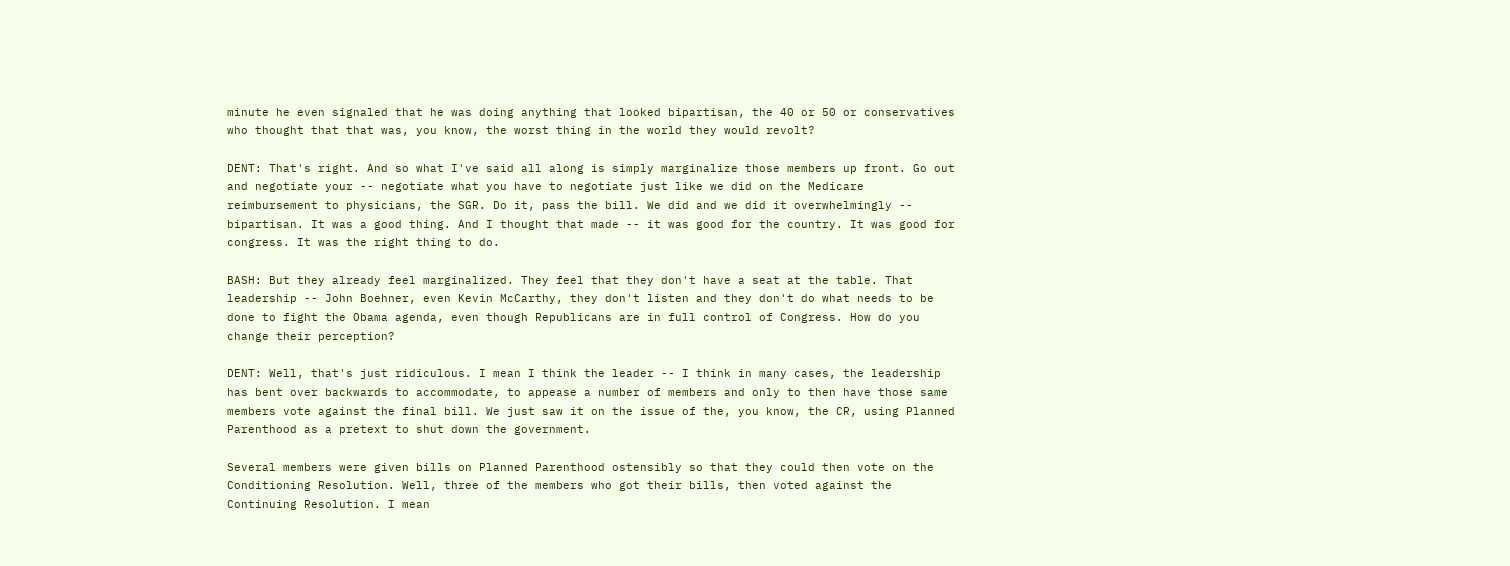minute he even signaled that he was doing anything that looked bipartisan, the 40 or 50 or conservatives who thought that that was, you know, the worst thing in the world they would revolt?

DENT: That's right. And so what I've said all along is simply marginalize those members up front. Go out and negotiate your -- negotiate what you have to negotiate just like we did on the Medicare reimbursement to physicians, the SGR. Do it, pass the bill. We did and we did it overwhelmingly -- bipartisan. It was a good thing. And I thought that made -- it was good for the country. It was good for congress. It was the right thing to do.

BASH: But they already feel marginalized. They feel that they don't have a seat at the table. That leadership -- John Boehner, even Kevin McCarthy, they don't listen and they don't do what needs to be done to fight the Obama agenda, even though Republicans are in full control of Congress. How do you change their perception?

DENT: Well, that's just ridiculous. I mean I think the leader -- I think in many cases, the leadership has bent over backwards to accommodate, to appease a number of members and only to then have those same members vote against the final bill. We just saw it on the issue of the, you know, the CR, using Planned Parenthood as a pretext to shut down the government.

Several members were given bills on Planned Parenthood ostensibly so that they could then vote on the Conditioning Resolution. Well, three of the members who got their bills, then voted against the Continuing Resolution. I mean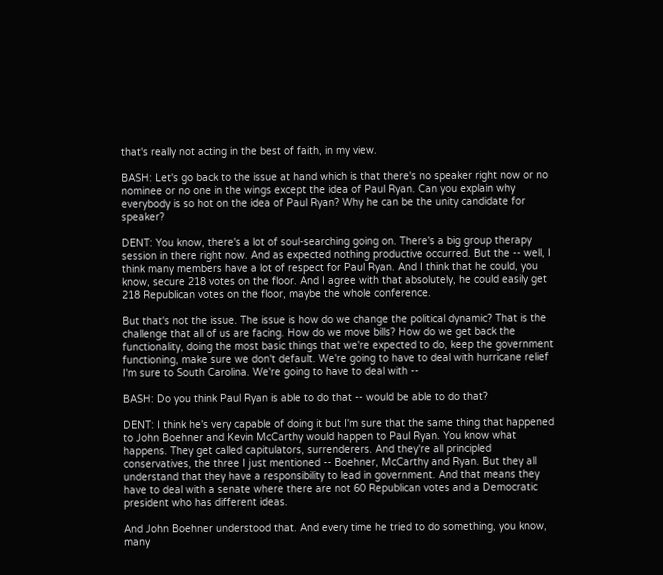that's really not acting in the best of faith, in my view.

BASH: Let's go back to the issue at hand which is that there's no speaker right now or no nominee or no one in the wings except the idea of Paul Ryan. Can you explain why everybody is so hot on the idea of Paul Ryan? Why he can be the unity candidate for speaker?

DENT: You know, there's a lot of soul-searching going on. There's a big group therapy session in there right now. And as expected nothing productive occurred. But the -- well, I think many members have a lot of respect for Paul Ryan. And I think that he could, you know, secure 218 votes on the floor. And I agree with that absolutely, he could easily get 218 Republican votes on the floor, maybe the whole conference.

But that's not the issue. The issue is how do we change the political dynamic? That is the challenge that all of us are facing. How do we move bills? How do we get back the functionality, doing the most basic things that we're expected to do, keep the government functioning, make sure we don't default. We're going to have to deal with hurricane relief I'm sure to South Carolina. We're going to have to deal with --

BASH: Do you think Paul Ryan is able to do that -- would be able to do that?

DENT: I think he's very capable of doing it but I'm sure that the same thing that happened to John Boehner and Kevin McCarthy would happen to Paul Ryan. You know what happens. They get called capitulators, surrenderers. And they're all principled conservatives, the three I just mentioned -- Boehner, McCarthy and Ryan. But they all understand that they have a responsibility to lead in government. And that means they have to deal with a senate where there are not 60 Republican votes and a Democratic president who has different ideas.

And John Boehner understood that. And every time he tried to do something, you know, many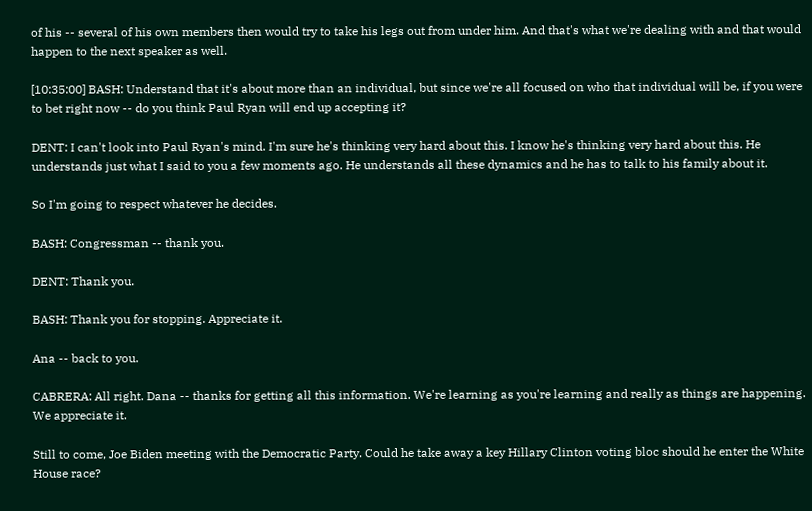of his -- several of his own members then would try to take his legs out from under him. And that's what we're dealing with and that would happen to the next speaker as well.

[10:35:00] BASH: Understand that it's about more than an individual, but since we're all focused on who that individual will be, if you were to bet right now -- do you think Paul Ryan will end up accepting it?

DENT: I can't look into Paul Ryan's mind. I'm sure he's thinking very hard about this. I know he's thinking very hard about this. He understands just what I said to you a few moments ago. He understands all these dynamics and he has to talk to his family about it.

So I'm going to respect whatever he decides.

BASH: Congressman -- thank you.

DENT: Thank you.

BASH: Thank you for stopping. Appreciate it.

Ana -- back to you.

CABRERA: All right. Dana -- thanks for getting all this information. We're learning as you're learning and really as things are happening. We appreciate it.

Still to come, Joe Biden meeting with the Democratic Party. Could he take away a key Hillary Clinton voting bloc should he enter the White House race?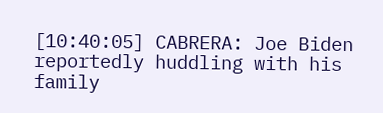[10:40:05] CABRERA: Joe Biden reportedly huddling with his family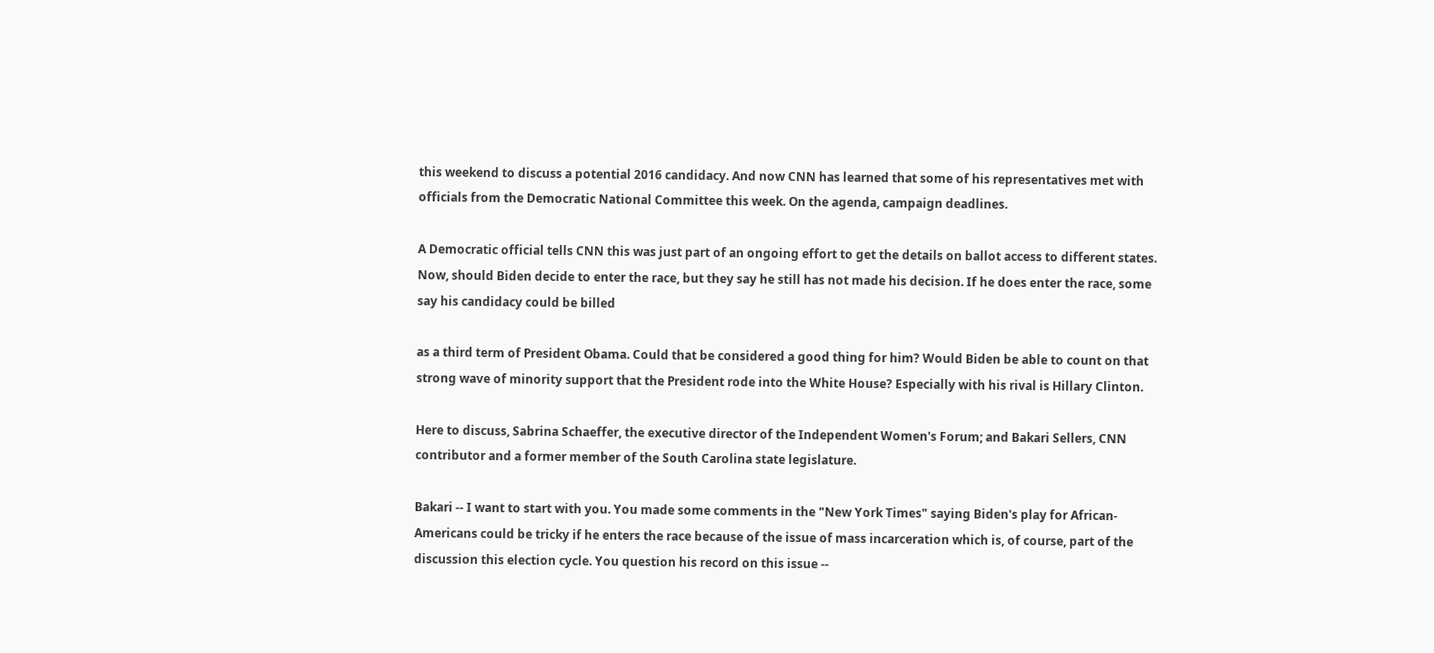this weekend to discuss a potential 2016 candidacy. And now CNN has learned that some of his representatives met with officials from the Democratic National Committee this week. On the agenda, campaign deadlines.

A Democratic official tells CNN this was just part of an ongoing effort to get the details on ballot access to different states. Now, should Biden decide to enter the race, but they say he still has not made his decision. If he does enter the race, some say his candidacy could be billed

as a third term of President Obama. Could that be considered a good thing for him? Would Biden be able to count on that strong wave of minority support that the President rode into the White House? Especially with his rival is Hillary Clinton.

Here to discuss, Sabrina Schaeffer, the executive director of the Independent Women's Forum; and Bakari Sellers, CNN contributor and a former member of the South Carolina state legislature.

Bakari -- I want to start with you. You made some comments in the "New York Times" saying Biden's play for African-Americans could be tricky if he enters the race because of the issue of mass incarceration which is, of course, part of the discussion this election cycle. You question his record on this issue --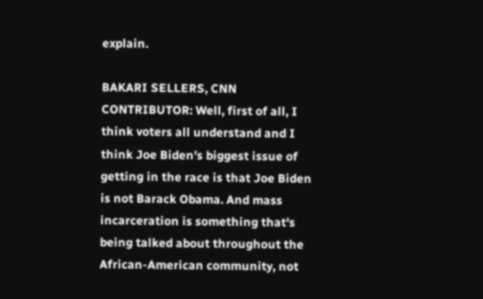explain.

BAKARI SELLERS, CNN CONTRIBUTOR: Well, first of all, I think voters all understand and I think Joe Biden's biggest issue of getting in the race is that Joe Biden is not Barack Obama. And mass incarceration is something that's being talked about throughout the African-American community, not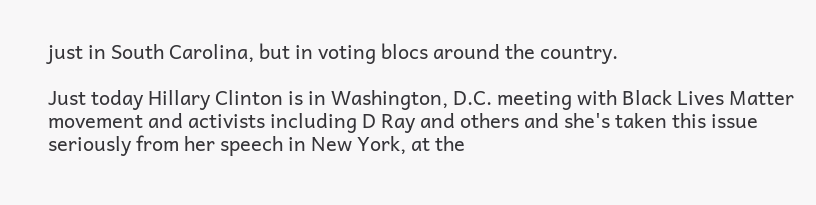just in South Carolina, but in voting blocs around the country.

Just today Hillary Clinton is in Washington, D.C. meeting with Black Lives Matter movement and activists including D Ray and others and she's taken this issue seriously from her speech in New York, at the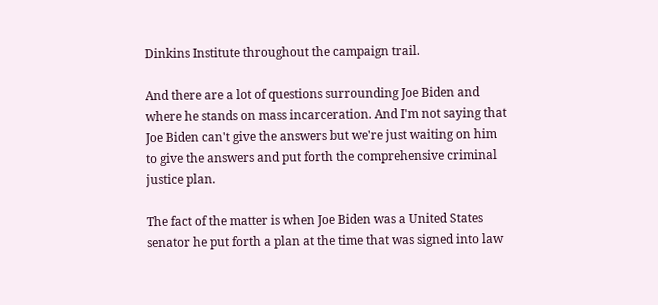Dinkins Institute throughout the campaign trail.

And there are a lot of questions surrounding Joe Biden and where he stands on mass incarceration. And I'm not saying that Joe Biden can't give the answers but we're just waiting on him to give the answers and put forth the comprehensive criminal justice plan.

The fact of the matter is when Joe Biden was a United States senator he put forth a plan at the time that was signed into law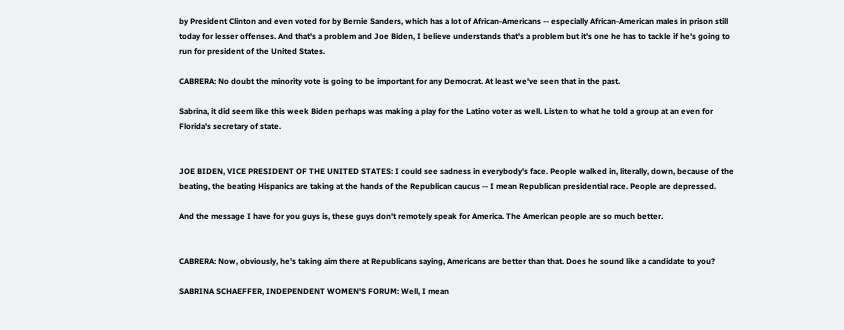by President Clinton and even voted for by Bernie Sanders, which has a lot of African-Americans -- especially African-American males in prison still today for lesser offenses. And that's a problem and Joe Biden, I believe understands that's a problem but it's one he has to tackle if he's going to run for president of the United States.

CABRERA: No doubt the minority vote is going to be important for any Democrat. At least we've seen that in the past.

Sabrina, it did seem like this week Biden perhaps was making a play for the Latino voter as well. Listen to what he told a group at an even for Florida's secretary of state.


JOE BIDEN, VICE PRESIDENT OF THE UNITED STATES: I could see sadness in everybody's face. People walked in, literally, down, because of the beating, the beating Hispanics are taking at the hands of the Republican caucus -- I mean Republican presidential race. People are depressed.

And the message I have for you guys is, these guys don't remotely speak for America. The American people are so much better.


CABRERA: Now, obviously, he's taking aim there at Republicans saying, Americans are better than that. Does he sound like a candidate to you?

SABRINA SCHAEFFER, INDEPENDENT WOMEN'S FORUM: Well, I mean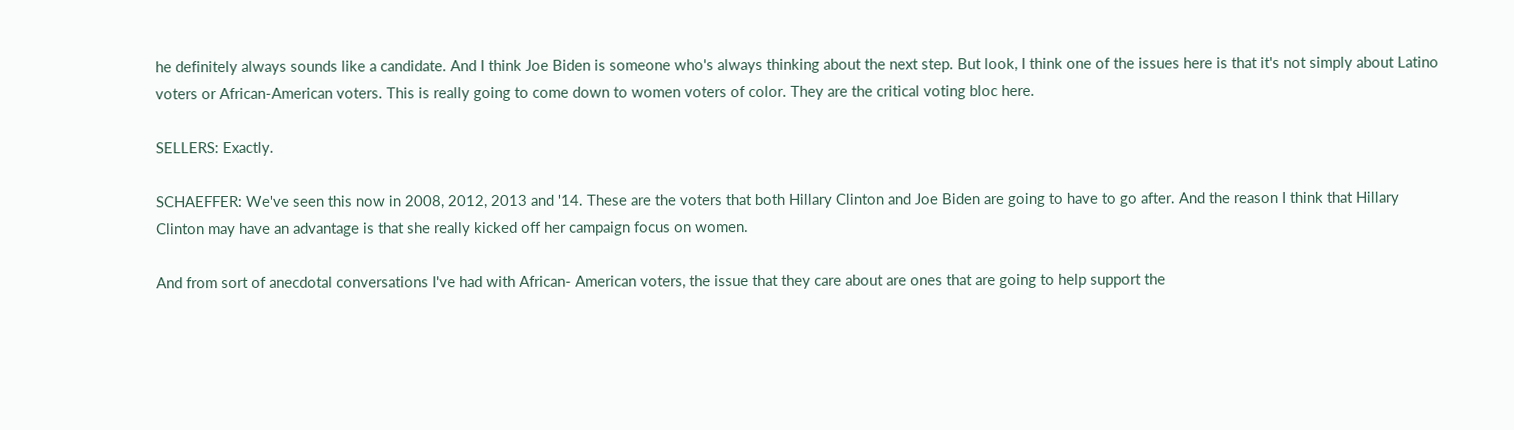he definitely always sounds like a candidate. And I think Joe Biden is someone who's always thinking about the next step. But look, I think one of the issues here is that it's not simply about Latino voters or African-American voters. This is really going to come down to women voters of color. They are the critical voting bloc here.

SELLERS: Exactly.

SCHAEFFER: We've seen this now in 2008, 2012, 2013 and '14. These are the voters that both Hillary Clinton and Joe Biden are going to have to go after. And the reason I think that Hillary Clinton may have an advantage is that she really kicked off her campaign focus on women.

And from sort of anecdotal conversations I've had with African- American voters, the issue that they care about are ones that are going to help support the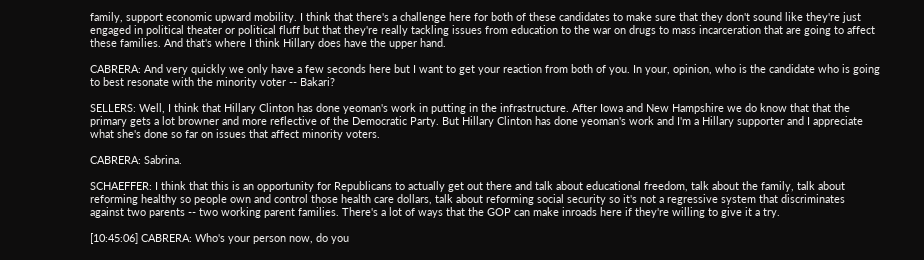family, support economic upward mobility. I think that there's a challenge here for both of these candidates to make sure that they don't sound like they're just engaged in political theater or political fluff but that they're really tackling issues from education to the war on drugs to mass incarceration that are going to affect these families. And that's where I think Hillary does have the upper hand.

CABRERA: And very quickly we only have a few seconds here but I want to get your reaction from both of you. In your, opinion, who is the candidate who is going to best resonate with the minority voter -- Bakari?

SELLERS: Well, I think that Hillary Clinton has done yeoman's work in putting in the infrastructure. After Iowa and New Hampshire we do know that that the primary gets a lot browner and more reflective of the Democratic Party. But Hillary Clinton has done yeoman's work and I'm a Hillary supporter and I appreciate what she's done so far on issues that affect minority voters.

CABRERA: Sabrina.

SCHAEFFER: I think that this is an opportunity for Republicans to actually get out there and talk about educational freedom, talk about the family, talk about reforming healthy so people own and control those health care dollars, talk about reforming social security so it's not a regressive system that discriminates against two parents -- two working parent families. There's a lot of ways that the GOP can make inroads here if they're willing to give it a try.

[10:45:06] CABRERA: Who's your person now, do you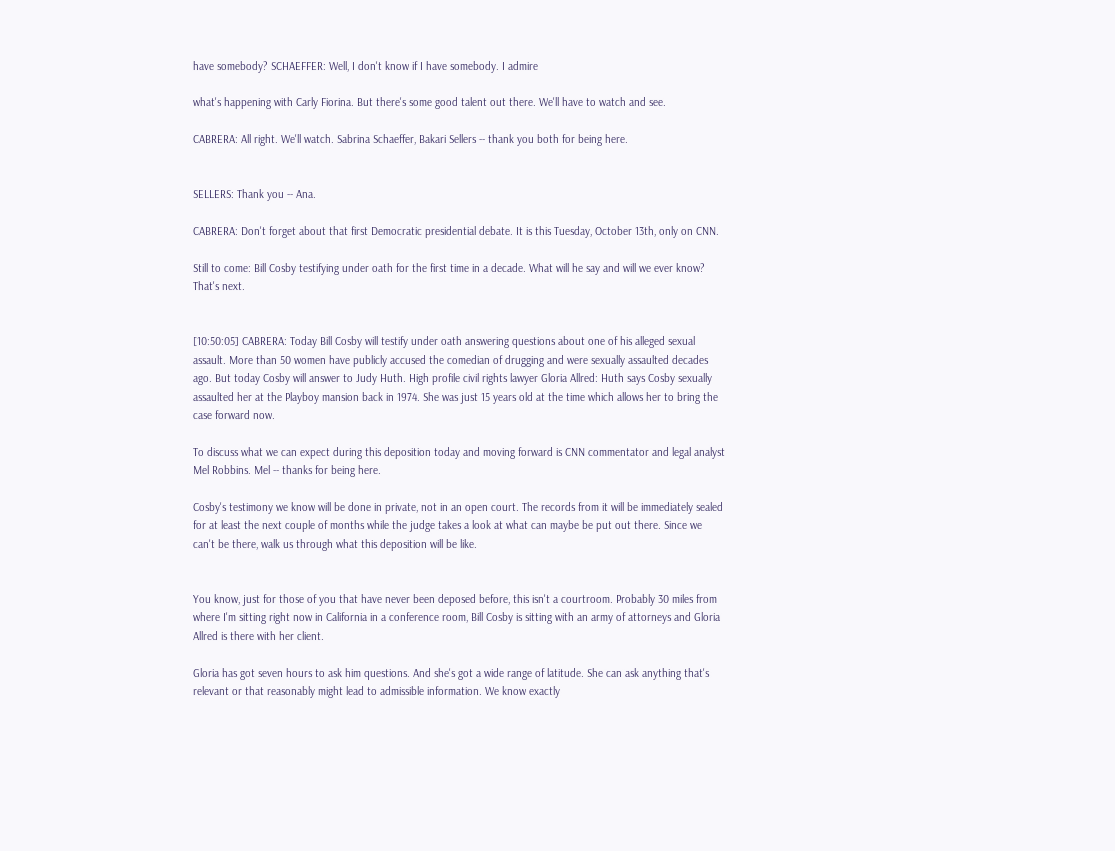have somebody? SCHAEFFER: Well, I don't know if I have somebody. I admire

what's happening with Carly Fiorina. But there's some good talent out there. We'll have to watch and see.

CABRERA: All right. We'll watch. Sabrina Schaeffer, Bakari Sellers -- thank you both for being here.


SELLERS: Thank you -- Ana.

CABRERA: Don't forget about that first Democratic presidential debate. It is this Tuesday, October 13th, only on CNN.

Still to come: Bill Cosby testifying under oath for the first time in a decade. What will he say and will we ever know? That's next.


[10:50:05] CABRERA: Today Bill Cosby will testify under oath answering questions about one of his alleged sexual assault. More than 50 women have publicly accused the comedian of drugging and were sexually assaulted decades ago. But today Cosby will answer to Judy Huth. High profile civil rights lawyer Gloria Allred: Huth says Cosby sexually assaulted her at the Playboy mansion back in 1974. She was just 15 years old at the time which allows her to bring the case forward now.

To discuss what we can expect during this deposition today and moving forward is CNN commentator and legal analyst Mel Robbins. Mel -- thanks for being here.

Cosby's testimony we know will be done in private, not in an open court. The records from it will be immediately sealed for at least the next couple of months while the judge takes a look at what can maybe be put out there. Since we can't be there, walk us through what this deposition will be like.


You know, just for those of you that have never been deposed before, this isn't a courtroom. Probably 30 miles from where I'm sitting right now in California in a conference room, Bill Cosby is sitting with an army of attorneys and Gloria Allred is there with her client.

Gloria has got seven hours to ask him questions. And she's got a wide range of latitude. She can ask anything that's relevant or that reasonably might lead to admissible information. We know exactly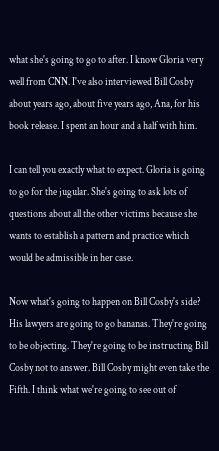what she's going to go to after. I know Gloria very well from CNN. I've also interviewed Bill Cosby about years ago, about five years ago, Ana, for his book release. I spent an hour and a half with him.

I can tell you exactly what to expect. Gloria is going to go for the jugular. She's going to ask lots of questions about all the other victims because she wants to establish a pattern and practice which would be admissible in her case.

Now what's going to happen on Bill Cosby's side? His lawyers are going to go bananas. They're going to be objecting. They're going to be instructing Bill Cosby not to answer. Bill Cosby might even take the Fifth. I think what we're going to see out of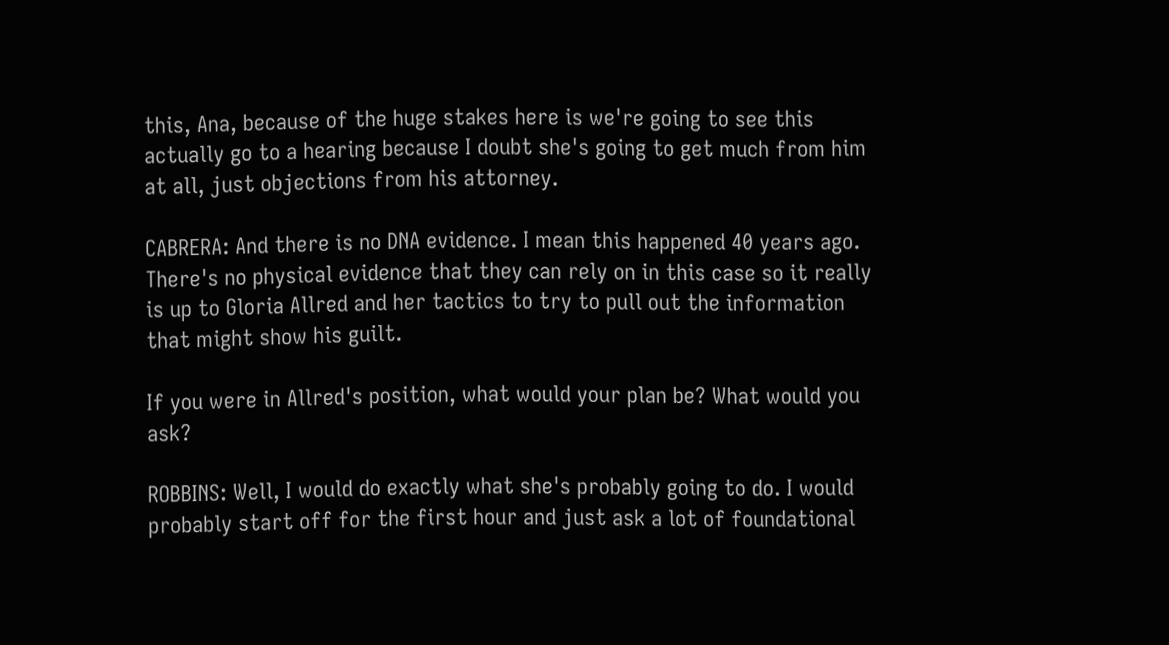this, Ana, because of the huge stakes here is we're going to see this actually go to a hearing because I doubt she's going to get much from him at all, just objections from his attorney.

CABRERA: And there is no DNA evidence. I mean this happened 40 years ago. There's no physical evidence that they can rely on in this case so it really is up to Gloria Allred and her tactics to try to pull out the information that might show his guilt.

If you were in Allred's position, what would your plan be? What would you ask?

ROBBINS: Well, I would do exactly what she's probably going to do. I would probably start off for the first hour and just ask a lot of foundational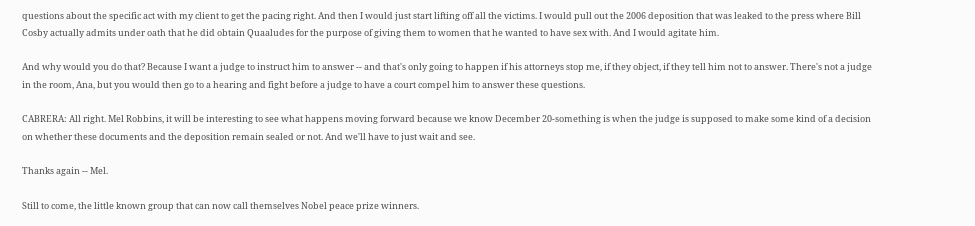questions about the specific act with my client to get the pacing right. And then I would just start lifting off all the victims. I would pull out the 2006 deposition that was leaked to the press where Bill Cosby actually admits under oath that he did obtain Quaaludes for the purpose of giving them to women that he wanted to have sex with. And I would agitate him.

And why would you do that? Because I want a judge to instruct him to answer -- and that's only going to happen if his attorneys stop me, if they object, if they tell him not to answer. There's not a judge in the room, Ana, but you would then go to a hearing and fight before a judge to have a court compel him to answer these questions.

CABRERA: All right. Mel Robbins, it will be interesting to see what happens moving forward because we know December 20-something is when the judge is supposed to make some kind of a decision on whether these documents and the deposition remain sealed or not. And we'll have to just wait and see.

Thanks again -- Mel.

Still to come, the little known group that can now call themselves Nobel peace prize winners.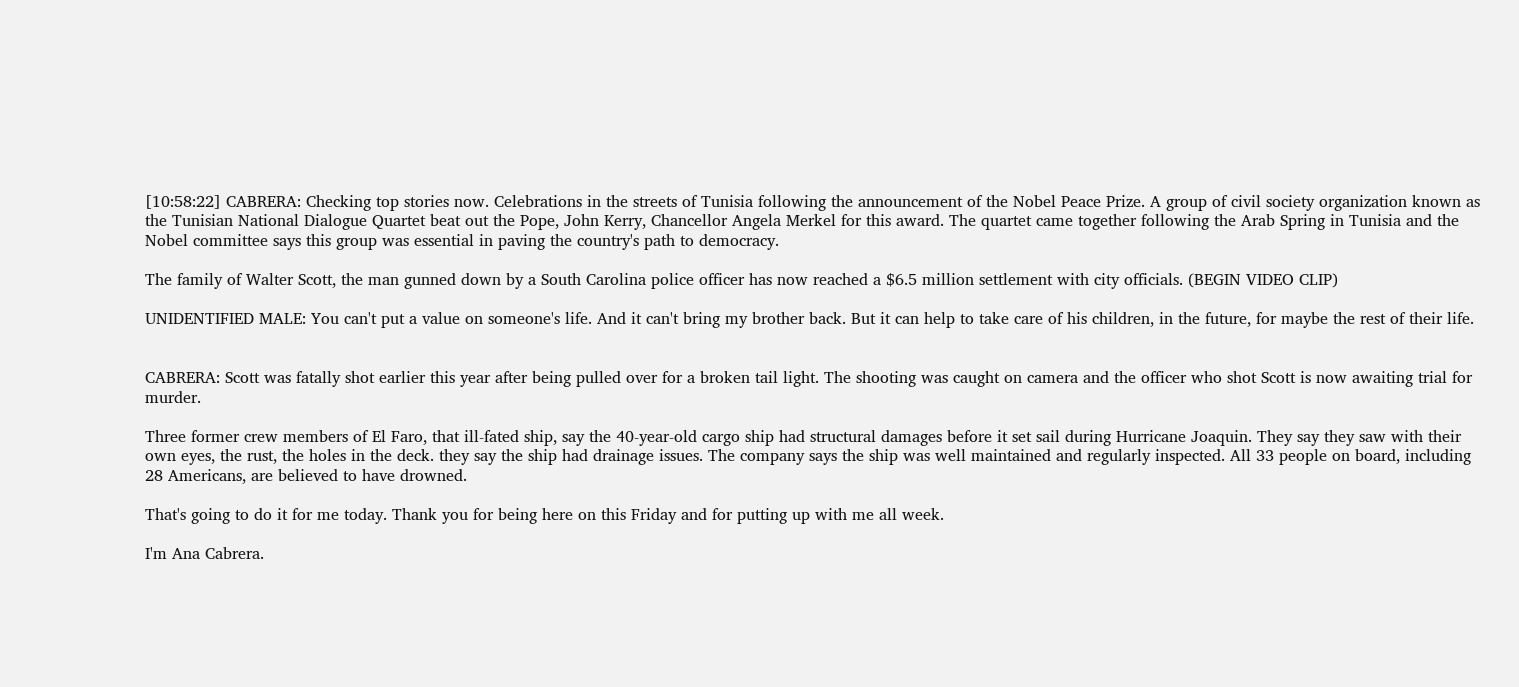[10:58:22] CABRERA: Checking top stories now. Celebrations in the streets of Tunisia following the announcement of the Nobel Peace Prize. A group of civil society organization known as the Tunisian National Dialogue Quartet beat out the Pope, John Kerry, Chancellor Angela Merkel for this award. The quartet came together following the Arab Spring in Tunisia and the Nobel committee says this group was essential in paving the country's path to democracy.

The family of Walter Scott, the man gunned down by a South Carolina police officer has now reached a $6.5 million settlement with city officials. (BEGIN VIDEO CLIP)

UNIDENTIFIED MALE: You can't put a value on someone's life. And it can't bring my brother back. But it can help to take care of his children, in the future, for maybe the rest of their life.


CABRERA: Scott was fatally shot earlier this year after being pulled over for a broken tail light. The shooting was caught on camera and the officer who shot Scott is now awaiting trial for murder.

Three former crew members of El Faro, that ill-fated ship, say the 40-year-old cargo ship had structural damages before it set sail during Hurricane Joaquin. They say they saw with their own eyes, the rust, the holes in the deck. they say the ship had drainage issues. The company says the ship was well maintained and regularly inspected. All 33 people on board, including 28 Americans, are believed to have drowned.

That's going to do it for me today. Thank you for being here on this Friday and for putting up with me all week.

I'm Ana Cabrera.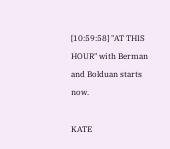[10:59:58] "AT THIS HOUR" with Berman and Bolduan starts now.

KATE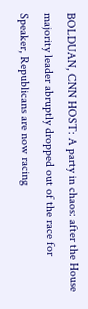BOLDUAN, CNN HOST: A party in chaos: after the House majority leader abruptly dropped out of the race for Speaker, Republicans are now racing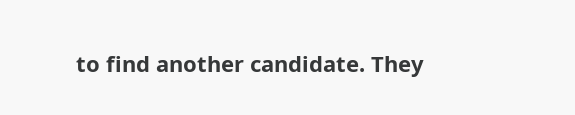to find another candidate. They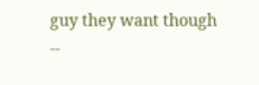guy they want though --